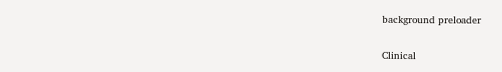background preloader

Clinical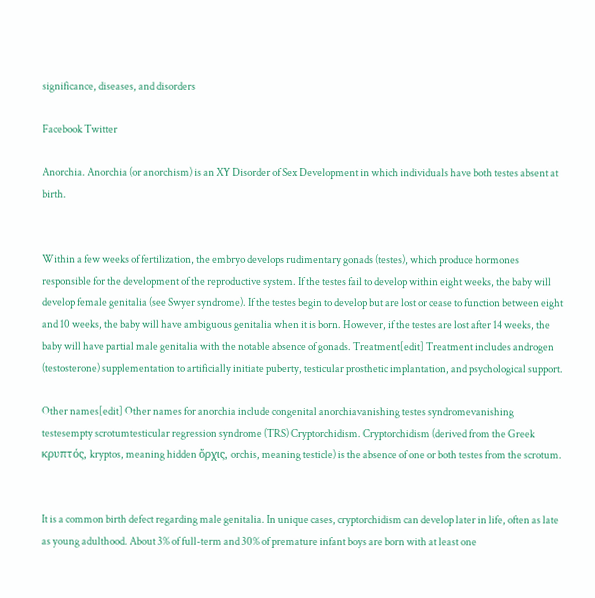significance, diseases, and disorders

Facebook Twitter

Anorchia. Anorchia (or anorchism) is an XY Disorder of Sex Development in which individuals have both testes absent at birth.


Within a few weeks of fertilization, the embryo develops rudimentary gonads (testes), which produce hormones responsible for the development of the reproductive system. If the testes fail to develop within eight weeks, the baby will develop female genitalia (see Swyer syndrome). If the testes begin to develop but are lost or cease to function between eight and 10 weeks, the baby will have ambiguous genitalia when it is born. However, if the testes are lost after 14 weeks, the baby will have partial male genitalia with the notable absence of gonads. Treatment[edit] Treatment includes androgen (testosterone) supplementation to artificially initiate puberty, testicular prosthetic implantation, and psychological support.

Other names[edit] Other names for anorchia include congenital anorchiavanishing testes syndromevanishing testesempty scrotumtesticular regression syndrome (TRS) Cryptorchidism. Cryptorchidism (derived from the Greek κρυπτός, kryptos, meaning hidden ὄρχις, orchis, meaning testicle) is the absence of one or both testes from the scrotum.


It is a common birth defect regarding male genitalia. In unique cases, cryptorchidism can develop later in life, often as late as young adulthood. About 3% of full-term and 30% of premature infant boys are born with at least one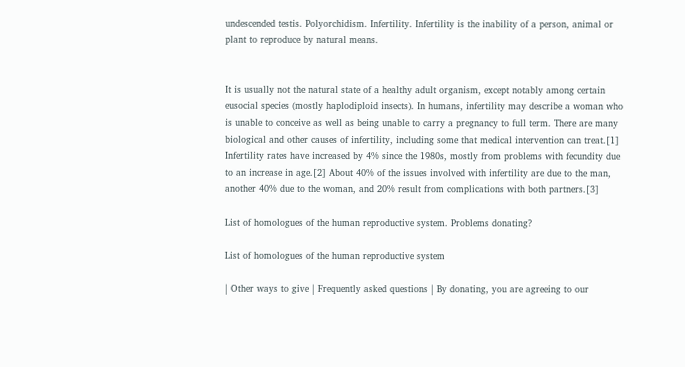undescended testis. Polyorchidism. Infertility. Infertility is the inability of a person, animal or plant to reproduce by natural means.


It is usually not the natural state of a healthy adult organism, except notably among certain eusocial species (mostly haplodiploid insects). In humans, infertility may describe a woman who is unable to conceive as well as being unable to carry a pregnancy to full term. There are many biological and other causes of infertility, including some that medical intervention can treat.[1] Infertility rates have increased by 4% since the 1980s, mostly from problems with fecundity due to an increase in age.[2] About 40% of the issues involved with infertility are due to the man, another 40% due to the woman, and 20% result from complications with both partners.[3]

List of homologues of the human reproductive system. Problems donating?

List of homologues of the human reproductive system

| Other ways to give | Frequently asked questions | By donating, you are agreeing to our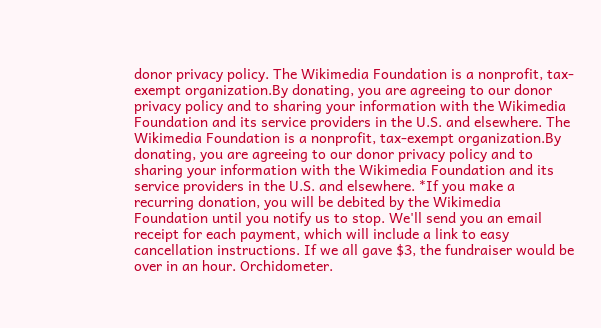donor privacy policy. The Wikimedia Foundation is a nonprofit, tax-exempt organization.By donating, you are agreeing to our donor privacy policy and to sharing your information with the Wikimedia Foundation and its service providers in the U.S. and elsewhere. The Wikimedia Foundation is a nonprofit, tax-exempt organization.By donating, you are agreeing to our donor privacy policy and to sharing your information with the Wikimedia Foundation and its service providers in the U.S. and elsewhere. *If you make a recurring donation, you will be debited by the Wikimedia Foundation until you notify us to stop. We'll send you an email receipt for each payment, which will include a link to easy cancellation instructions. If we all gave $3, the fundraiser would be over in an hour. Orchidometer.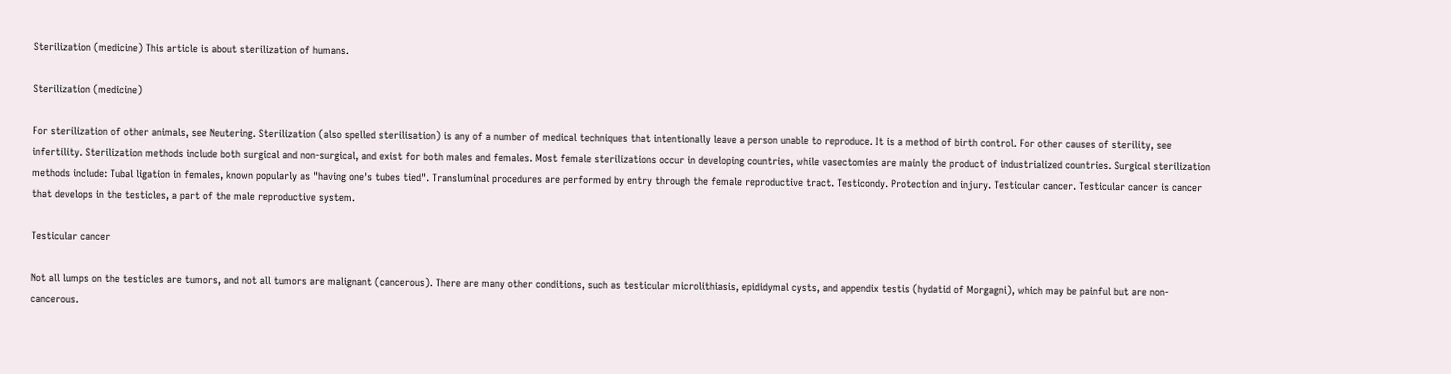Sterilization (medicine) This article is about sterilization of humans.

Sterilization (medicine)

For sterilization of other animals, see Neutering. Sterilization (also spelled sterilisation) is any of a number of medical techniques that intentionally leave a person unable to reproduce. It is a method of birth control. For other causes of sterility, see infertility. Sterilization methods include both surgical and non-surgical, and exist for both males and females. Most female sterilizations occur in developing countries, while vasectomies are mainly the product of industrialized countries. Surgical sterilization methods include: Tubal ligation in females, known popularly as "having one's tubes tied". Transluminal procedures are performed by entry through the female reproductive tract. Testicondy. Protection and injury. Testicular cancer. Testicular cancer is cancer that develops in the testicles, a part of the male reproductive system.

Testicular cancer

Not all lumps on the testicles are tumors, and not all tumors are malignant (cancerous). There are many other conditions, such as testicular microlithiasis, epididymal cysts, and appendix testis (hydatid of Morgagni), which may be painful but are non-cancerous.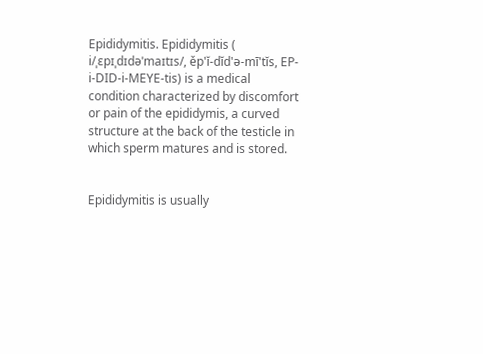Epididymitis. Epididymitis ( i/ˌɛpɪˌdɪdəˈmaɪtɪs/, ěp'ĭ-dĭd'ə-mī'tĭs, EP-i-DID-i-MEYE-tis) is a medical condition characterized by discomfort or pain of the epididymis, a curved structure at the back of the testicle in which sperm matures and is stored.


Epididymitis is usually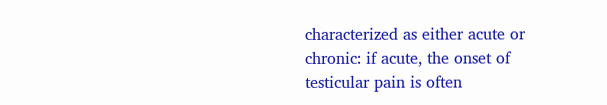characterized as either acute or chronic: if acute, the onset of testicular pain is often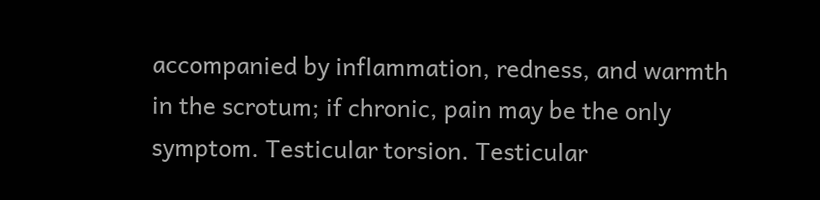accompanied by inflammation, redness, and warmth in the scrotum; if chronic, pain may be the only symptom. Testicular torsion. Testicular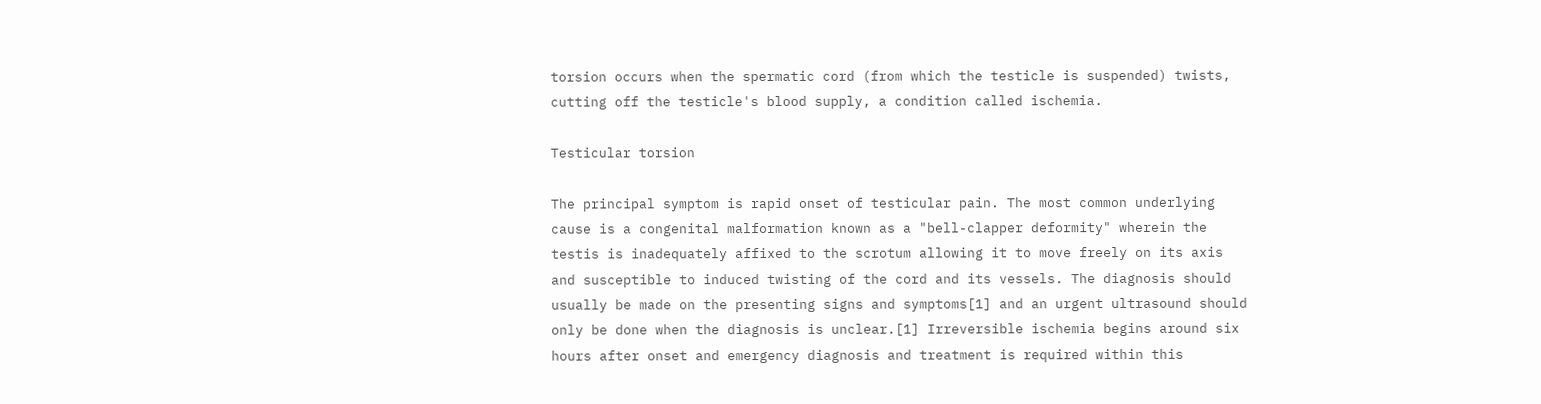torsion occurs when the spermatic cord (from which the testicle is suspended) twists, cutting off the testicle's blood supply, a condition called ischemia.

Testicular torsion

The principal symptom is rapid onset of testicular pain. The most common underlying cause is a congenital malformation known as a "bell-clapper deformity" wherein the testis is inadequately affixed to the scrotum allowing it to move freely on its axis and susceptible to induced twisting of the cord and its vessels. The diagnosis should usually be made on the presenting signs and symptoms[1] and an urgent ultrasound should only be done when the diagnosis is unclear.[1] Irreversible ischemia begins around six hours after onset and emergency diagnosis and treatment is required within this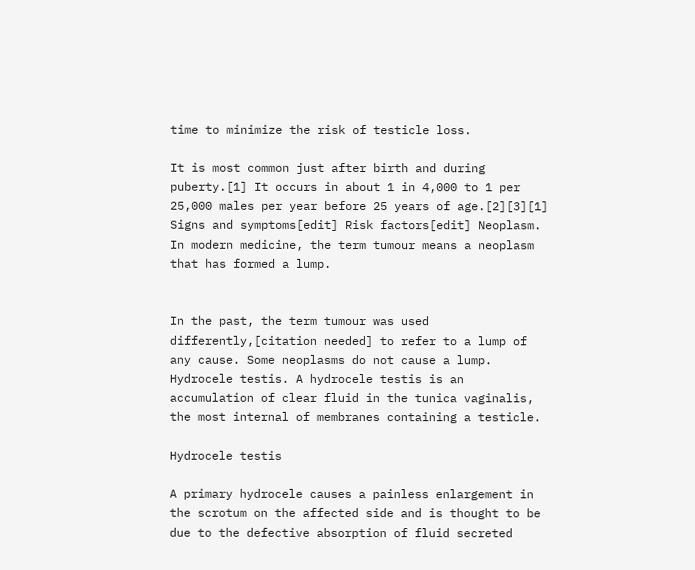time to minimize the risk of testicle loss.

It is most common just after birth and during puberty.[1] It occurs in about 1 in 4,000 to 1 per 25,000 males per year before 25 years of age.[2][3][1] Signs and symptoms[edit] Risk factors[edit] Neoplasm. In modern medicine, the term tumour means a neoplasm that has formed a lump.


In the past, the term tumour was used differently,[citation needed] to refer to a lump of any cause. Some neoplasms do not cause a lump. Hydrocele testis. A hydrocele testis is an accumulation of clear fluid in the tunica vaginalis, the most internal of membranes containing a testicle.

Hydrocele testis

A primary hydrocele causes a painless enlargement in the scrotum on the affected side and is thought to be due to the defective absorption of fluid secreted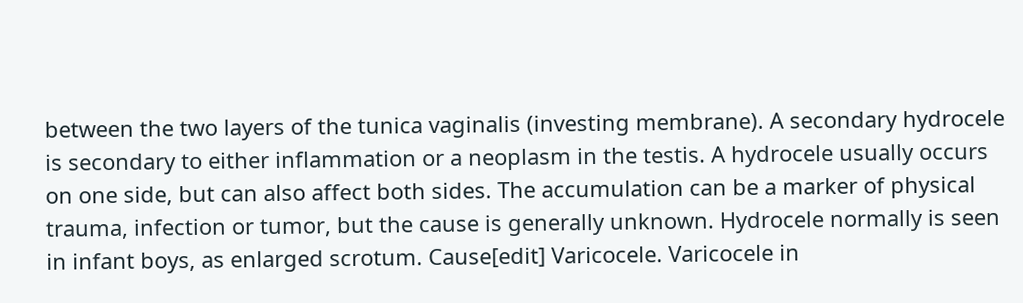between the two layers of the tunica vaginalis (investing membrane). A secondary hydrocele is secondary to either inflammation or a neoplasm in the testis. A hydrocele usually occurs on one side, but can also affect both sides. The accumulation can be a marker of physical trauma, infection or tumor, but the cause is generally unknown. Hydrocele normally is seen in infant boys, as enlarged scrotum. Cause[edit] Varicocele. Varicocele in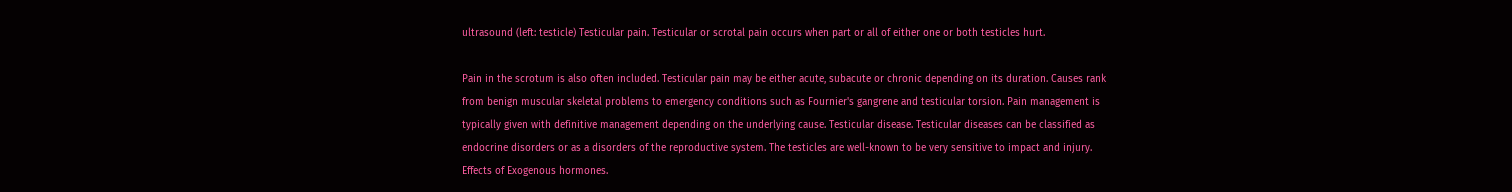ultrasound (left: testicle) Testicular pain. Testicular or scrotal pain occurs when part or all of either one or both testicles hurt.

Pain in the scrotum is also often included. Testicular pain may be either acute, subacute or chronic depending on its duration. Causes rank from benign muscular skeletal problems to emergency conditions such as Fournier's gangrene and testicular torsion. Pain management is typically given with definitive management depending on the underlying cause. Testicular disease. Testicular diseases can be classified as endocrine disorders or as a disorders of the reproductive system. The testicles are well-known to be very sensitive to impact and injury. Effects of Exogenous hormones.